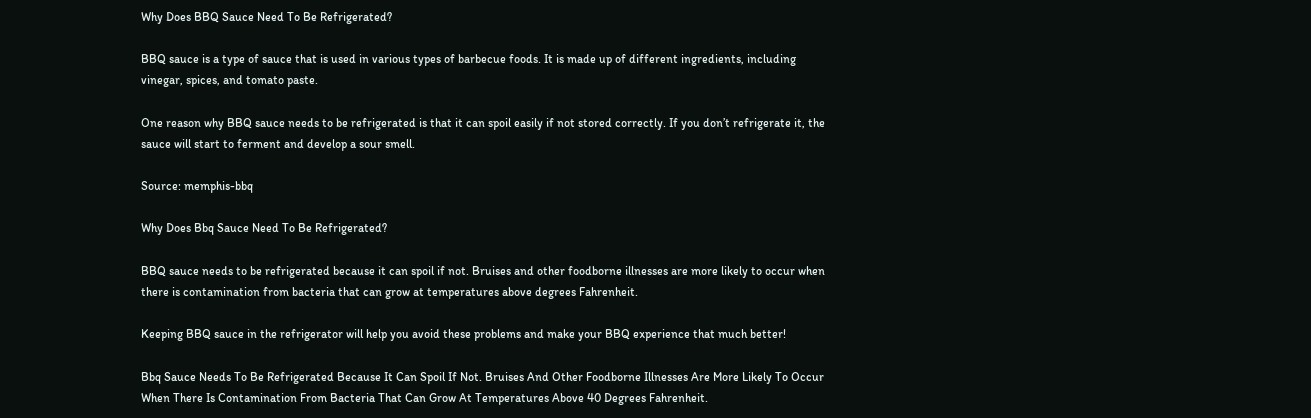Why Does BBQ Sauce Need To Be Refrigerated?

BBQ sauce is a type of sauce that is used in various types of barbecue foods. It is made up of different ingredients, including vinegar, spices, and tomato paste.

One reason why BBQ sauce needs to be refrigerated is that it can spoil easily if not stored correctly. If you don’t refrigerate it, the sauce will start to ferment and develop a sour smell.

Source: memphis-bbq

Why Does Bbq Sauce Need To Be Refrigerated?

BBQ sauce needs to be refrigerated because it can spoil if not. Bruises and other foodborne illnesses are more likely to occur when there is contamination from bacteria that can grow at temperatures above degrees Fahrenheit.

Keeping BBQ sauce in the refrigerator will help you avoid these problems and make your BBQ experience that much better!

Bbq Sauce Needs To Be Refrigerated Because It Can Spoil If Not. Bruises And Other Foodborne Illnesses Are More Likely To Occur When There Is Contamination From Bacteria That Can Grow At Temperatures Above 40 Degrees Fahrenheit.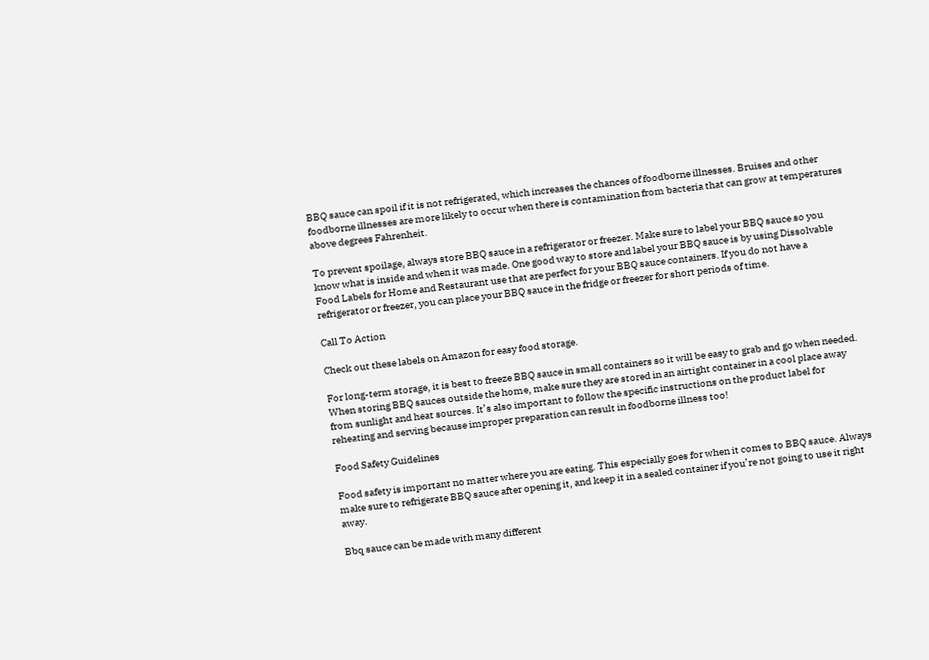BBQ sauce can spoil if it is not refrigerated, which increases the chances of foodborne illnesses. Bruises and other foodborne illnesses are more likely to occur when there is contamination from bacteria that can grow at temperatures above degrees Fahrenheit.

To prevent spoilage, always store BBQ sauce in a refrigerator or freezer. Make sure to label your BBQ sauce so you know what is inside and when it was made. One good way to store and label your BBQ sauce is by using Dissolvable Food Labels for Home and Restaurant use that are perfect for your BBQ sauce containers. If you do not have a refrigerator or freezer, you can place your BBQ sauce in the fridge or freezer for short periods of time.

Call To Action

Check out these labels on Amazon for easy food storage.

For long-term storage, it is best to freeze BBQ sauce in small containers so it will be easy to grab and go when needed. When storing BBQ sauces outside the home, make sure they are stored in an airtight container in a cool place away from sunlight and heat sources. It’s also important to follow the specific instructions on the product label for reheating and serving because improper preparation can result in foodborne illness too!

Food Safety Guidelines

Food safety is important no matter where you are eating. This especially goes for when it comes to BBQ sauce. Always make sure to refrigerate BBQ sauce after opening it, and keep it in a sealed container if you’re not going to use it right away.

Bbq sauce can be made with many different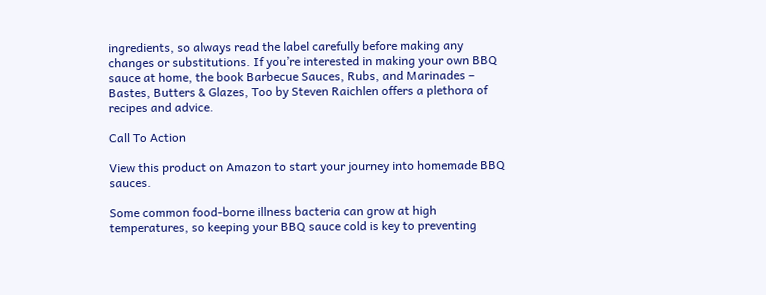ingredients, so always read the label carefully before making any changes or substitutions. If you’re interested in making your own BBQ sauce at home, the book Barbecue Sauces, Rubs, and Marinades – Bastes, Butters & Glazes, Too by Steven Raichlen offers a plethora of recipes and advice.

Call To Action

View this product on Amazon to start your journey into homemade BBQ sauces.

Some common food-borne illness bacteria can grow at high temperatures, so keeping your BBQ sauce cold is key to preventing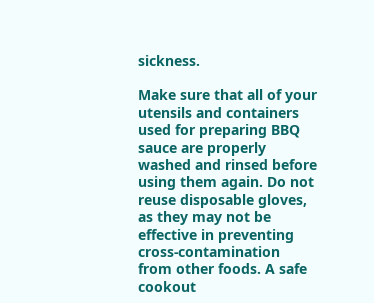sickness.

Make sure that all of your utensils and containers used for preparing BBQ sauce are properly washed and rinsed before using them again. Do not reuse disposable gloves, as they may not be effective in preventing cross-contamination from other foods. A safe cookout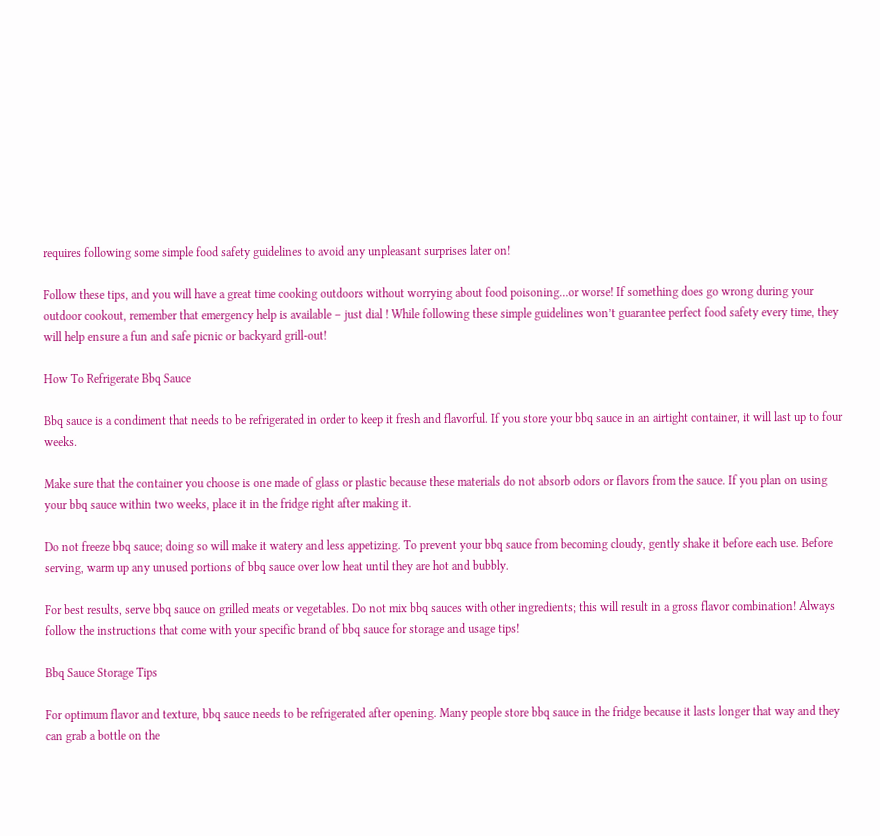requires following some simple food safety guidelines to avoid any unpleasant surprises later on!

Follow these tips, and you will have a great time cooking outdoors without worrying about food poisoning…or worse! If something does go wrong during your outdoor cookout, remember that emergency help is available – just dial ! While following these simple guidelines won’t guarantee perfect food safety every time, they will help ensure a fun and safe picnic or backyard grill-out!

How To Refrigerate Bbq Sauce

Bbq sauce is a condiment that needs to be refrigerated in order to keep it fresh and flavorful. If you store your bbq sauce in an airtight container, it will last up to four weeks.

Make sure that the container you choose is one made of glass or plastic because these materials do not absorb odors or flavors from the sauce. If you plan on using your bbq sauce within two weeks, place it in the fridge right after making it.

Do not freeze bbq sauce; doing so will make it watery and less appetizing. To prevent your bbq sauce from becoming cloudy, gently shake it before each use. Before serving, warm up any unused portions of bbq sauce over low heat until they are hot and bubbly.

For best results, serve bbq sauce on grilled meats or vegetables. Do not mix bbq sauces with other ingredients; this will result in a gross flavor combination! Always follow the instructions that come with your specific brand of bbq sauce for storage and usage tips!

Bbq Sauce Storage Tips

For optimum flavor and texture, bbq sauce needs to be refrigerated after opening. Many people store bbq sauce in the fridge because it lasts longer that way and they can grab a bottle on the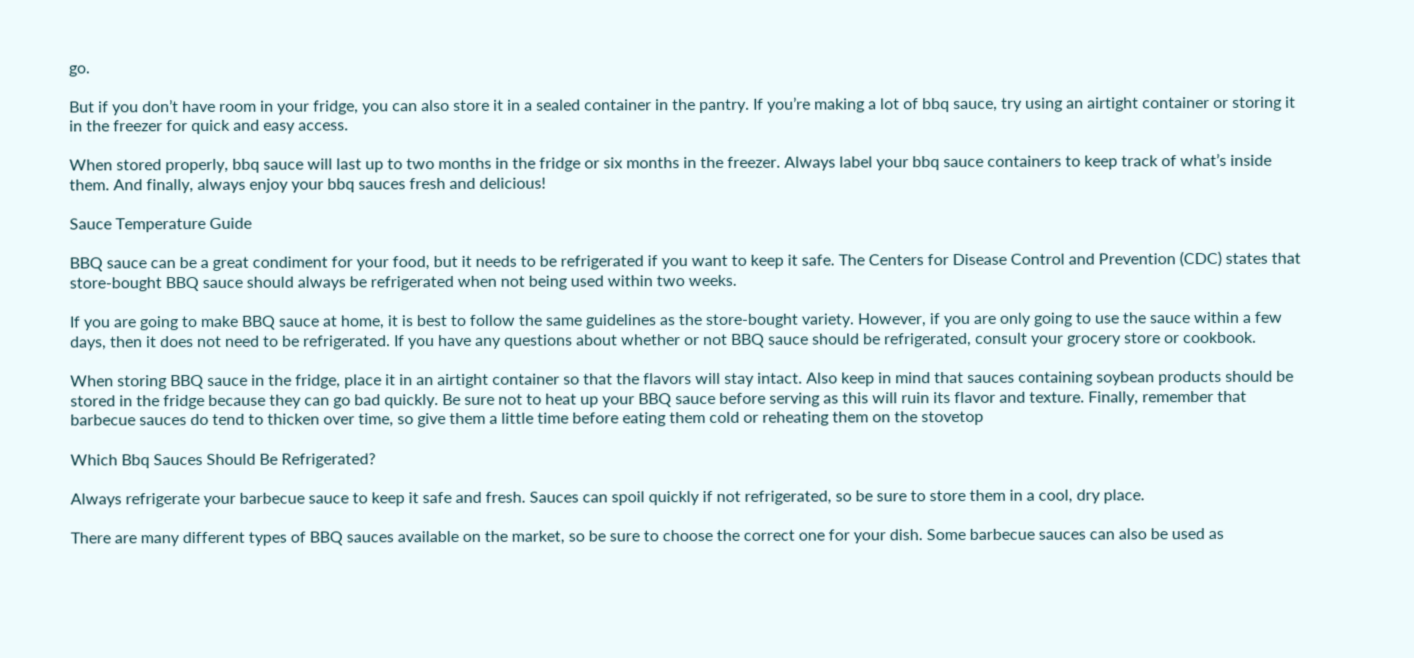go.

But if you don’t have room in your fridge, you can also store it in a sealed container in the pantry. If you’re making a lot of bbq sauce, try using an airtight container or storing it in the freezer for quick and easy access.

When stored properly, bbq sauce will last up to two months in the fridge or six months in the freezer. Always label your bbq sauce containers to keep track of what’s inside them. And finally, always enjoy your bbq sauces fresh and delicious!

Sauce Temperature Guide

BBQ sauce can be a great condiment for your food, but it needs to be refrigerated if you want to keep it safe. The Centers for Disease Control and Prevention (CDC) states that store-bought BBQ sauce should always be refrigerated when not being used within two weeks.

If you are going to make BBQ sauce at home, it is best to follow the same guidelines as the store-bought variety. However, if you are only going to use the sauce within a few days, then it does not need to be refrigerated. If you have any questions about whether or not BBQ sauce should be refrigerated, consult your grocery store or cookbook.

When storing BBQ sauce in the fridge, place it in an airtight container so that the flavors will stay intact. Also keep in mind that sauces containing soybean products should be stored in the fridge because they can go bad quickly. Be sure not to heat up your BBQ sauce before serving as this will ruin its flavor and texture. Finally, remember that barbecue sauces do tend to thicken over time, so give them a little time before eating them cold or reheating them on the stovetop

Which Bbq Sauces Should Be Refrigerated?

Always refrigerate your barbecue sauce to keep it safe and fresh. Sauces can spoil quickly if not refrigerated, so be sure to store them in a cool, dry place.

There are many different types of BBQ sauces available on the market, so be sure to choose the correct one for your dish. Some barbecue sauces can also be used as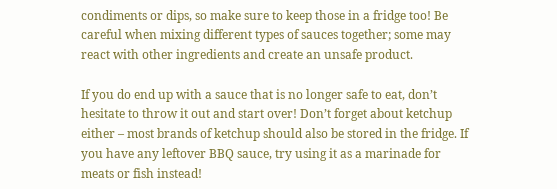condiments or dips, so make sure to keep those in a fridge too! Be careful when mixing different types of sauces together; some may react with other ingredients and create an unsafe product.

If you do end up with a sauce that is no longer safe to eat, don’t hesitate to throw it out and start over! Don’t forget about ketchup either – most brands of ketchup should also be stored in the fridge. If you have any leftover BBQ sauce, try using it as a marinade for meats or fish instead!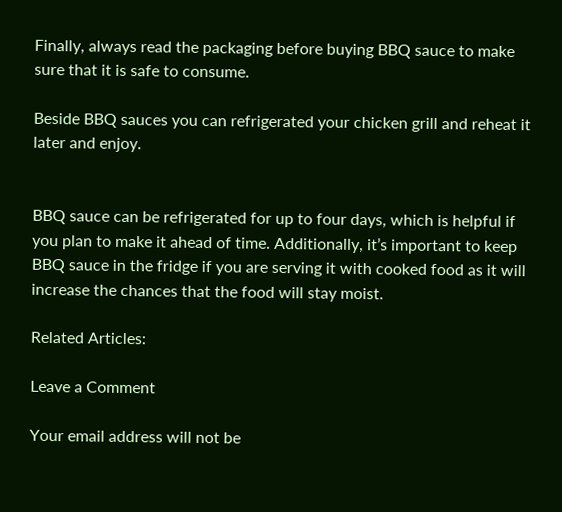Finally, always read the packaging before buying BBQ sauce to make sure that it is safe to consume.

Beside BBQ sauces you can refrigerated your chicken grill and reheat it later and enjoy.


BBQ sauce can be refrigerated for up to four days, which is helpful if you plan to make it ahead of time. Additionally, it’s important to keep BBQ sauce in the fridge if you are serving it with cooked food as it will increase the chances that the food will stay moist.

Related Articles:

Leave a Comment

Your email address will not be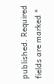published. Required fields are marked *